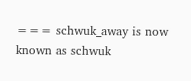=== schwuk_away is now known as schwuk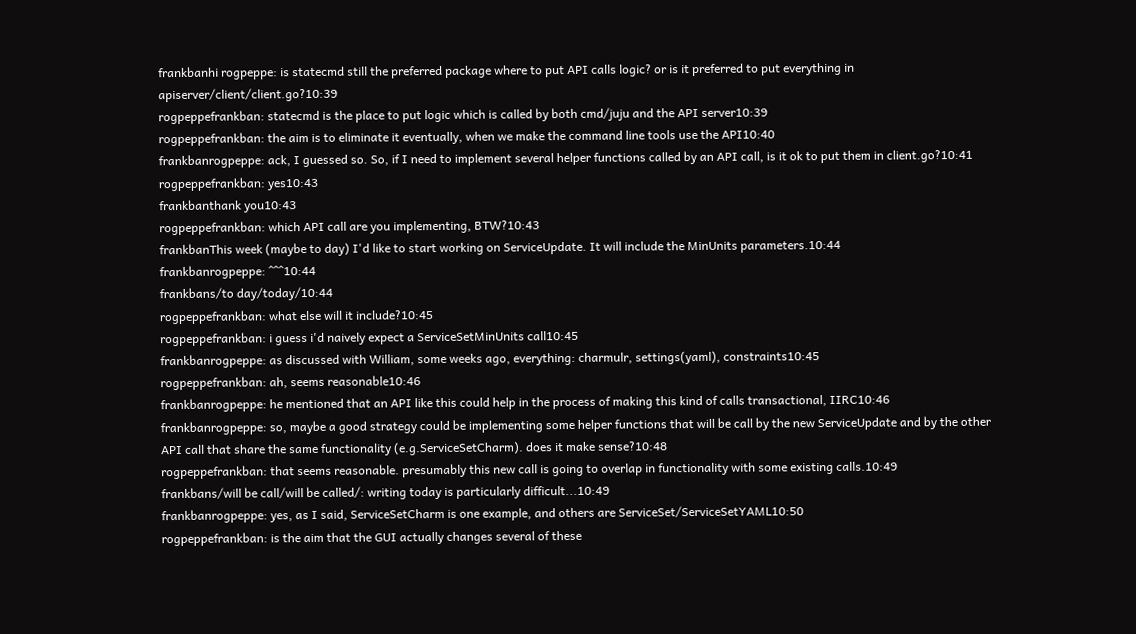frankbanhi rogpeppe: is statecmd still the preferred package where to put API calls logic? or is it preferred to put everything in apiserver/client/client.go?10:39
rogpeppefrankban: statecmd is the place to put logic which is called by both cmd/juju and the API server10:39
rogpeppefrankban: the aim is to eliminate it eventually, when we make the command line tools use the API10:40
frankbanrogpeppe: ack, I guessed so. So, if I need to implement several helper functions called by an API call, is it ok to put them in client.go?10:41
rogpeppefrankban: yes10:43
frankbanthank you10:43
rogpeppefrankban: which API call are you implementing, BTW?10:43
frankbanThis week (maybe to day) I'd like to start working on ServiceUpdate. It will include the MinUnits parameters.10:44
frankbanrogpeppe: ^^^10:44
frankbans/to day/today/10:44
rogpeppefrankban: what else will it include?10:45
rogpeppefrankban: i guess i'd naively expect a ServiceSetMinUnits call10:45
frankbanrogpeppe: as discussed with William, some weeks ago, everything: charmulr, settings(yaml), constraints10:45
rogpeppefrankban: ah, seems reasonable10:46
frankbanrogpeppe: he mentioned that an API like this could help in the process of making this kind of calls transactional, IIRC10:46
frankbanrogpeppe: so, maybe a good strategy could be implementing some helper functions that will be call by the new ServiceUpdate and by the other API call that share the same functionality (e.g.ServiceSetCharm). does it make sense?10:48
rogpeppefrankban: that seems reasonable. presumably this new call is going to overlap in functionality with some existing calls.10:49
frankbans/will be call/will be called/: writing today is particularly difficult...10:49
frankbanrogpeppe: yes, as I said, ServiceSetCharm is one example, and others are ServiceSet/ServiceSetYAML10:50
rogpeppefrankban: is the aim that the GUI actually changes several of these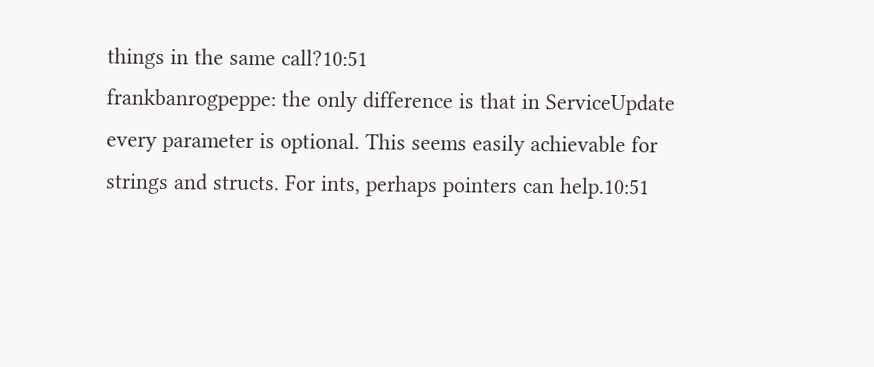things in the same call?10:51
frankbanrogpeppe: the only difference is that in ServiceUpdate every parameter is optional. This seems easily achievable for strings and structs. For ints, perhaps pointers can help.10:51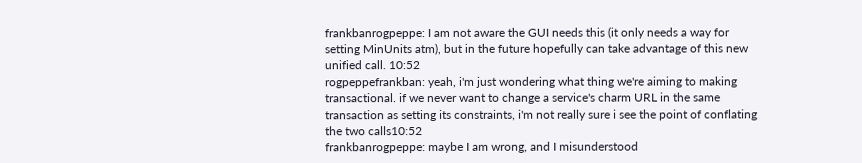frankbanrogpeppe: I am not aware the GUI needs this (it only needs a way for setting MinUnits atm), but in the future hopefully can take advantage of this new unified call. 10:52
rogpeppefrankban: yeah, i'm just wondering what thing we're aiming to making transactional. if we never want to change a service's charm URL in the same transaction as setting its constraints, i'm not really sure i see the point of conflating the two calls10:52
frankbanrogpeppe: maybe I am wrong, and I misunderstood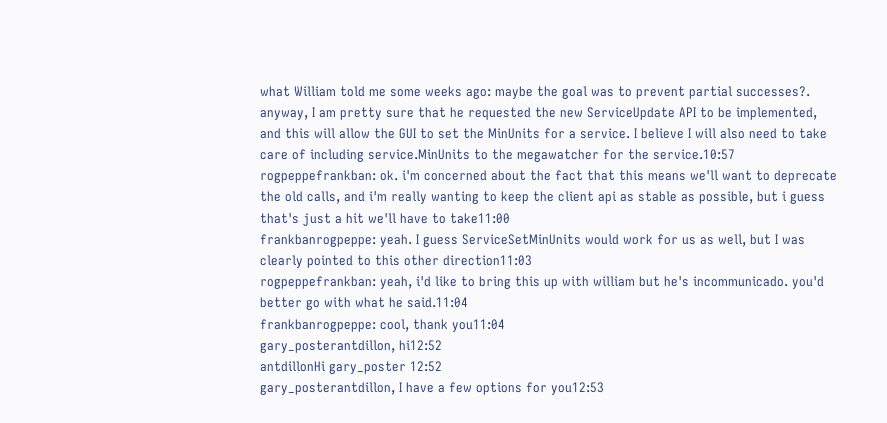what William told me some weeks ago: maybe the goal was to prevent partial successes?. anyway, I am pretty sure that he requested the new ServiceUpdate API to be implemented, and this will allow the GUI to set the MinUnits for a service. I believe I will also need to take care of including service.MinUnits to the megawatcher for the service.10:57
rogpeppefrankban: ok. i'm concerned about the fact that this means we'll want to deprecate the old calls, and i'm really wanting to keep the client api as stable as possible, but i guess that's just a hit we'll have to take11:00
frankbanrogpeppe: yeah. I guess ServiceSetMinUnits would work for us as well, but I was clearly pointed to this other direction11:03
rogpeppefrankban: yeah, i'd like to bring this up with william but he's incommunicado. you'd better go with what he said.11:04
frankbanrogpeppe: cool, thank you11:04
gary_posterantdillon, hi12:52
antdillonHi gary_poster 12:52
gary_posterantdillon, I have a few options for you12:53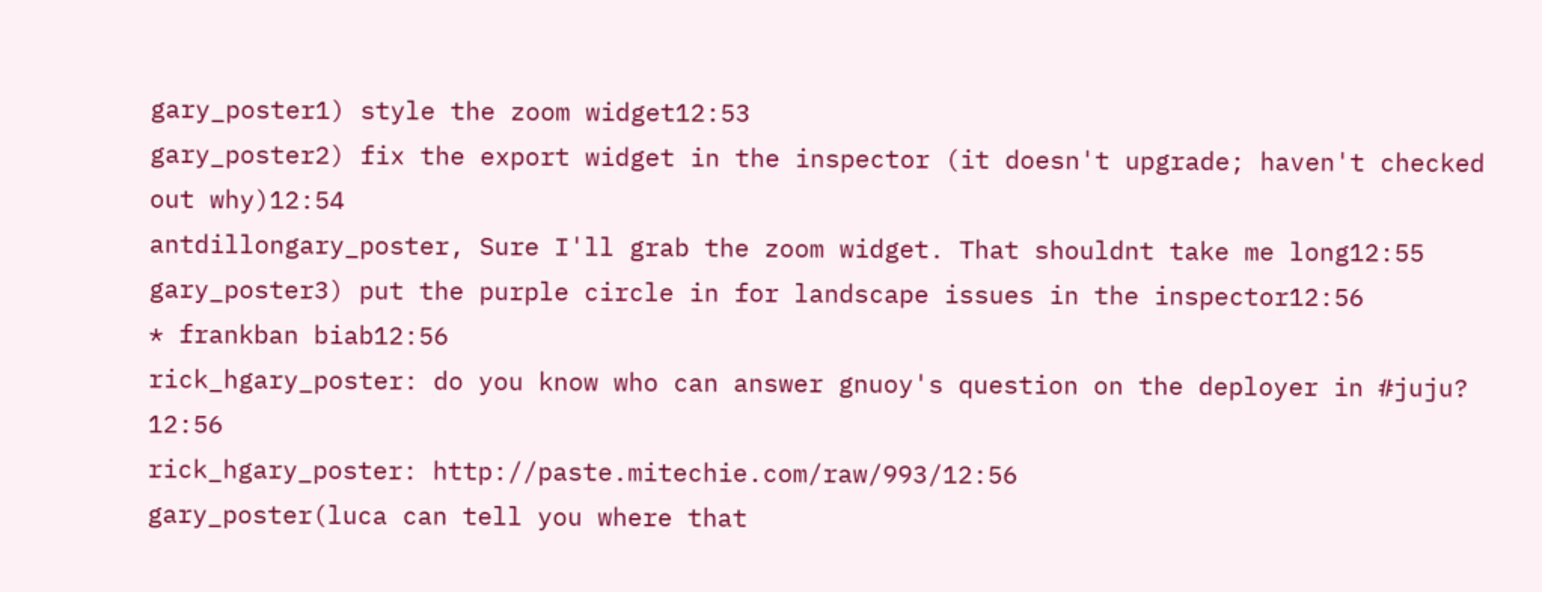gary_poster1) style the zoom widget12:53
gary_poster2) fix the export widget in the inspector (it doesn't upgrade; haven't checked out why)12:54
antdillongary_poster, Sure I'll grab the zoom widget. That shouldnt take me long12:55
gary_poster3) put the purple circle in for landscape issues in the inspector12:56
* frankban biab12:56
rick_hgary_poster: do you know who can answer gnuoy's question on the deployer in #juju? 12:56
rick_hgary_poster: http://paste.mitechie.com/raw/993/12:56
gary_poster(luca can tell you where that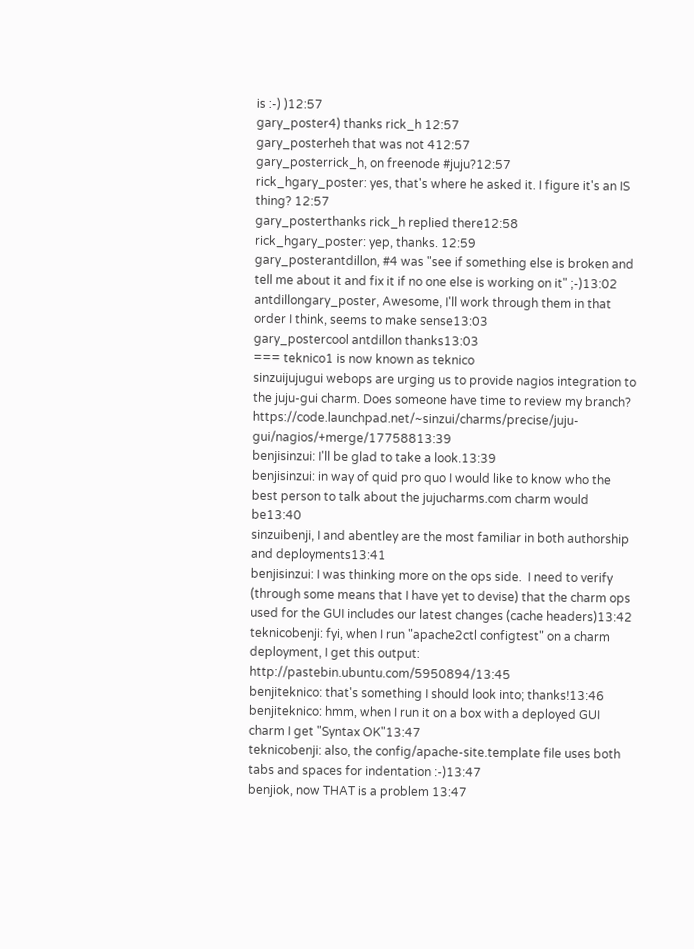is :-) )12:57
gary_poster4) thanks rick_h 12:57
gary_posterheh that was not 412:57
gary_posterrick_h, on freenode #juju?12:57
rick_hgary_poster: yes, that's where he asked it. I figure it's an IS thing? 12:57
gary_posterthanks rick_h replied there12:58
rick_hgary_poster: yep, thanks. 12:59
gary_posterantdillon, #4 was "see if something else is broken and tell me about it and fix it if no one else is working on it" ;-)13:02
antdillongary_poster, Awesome, I'll work through them in that order I think, seems to make sense13:03
gary_postercool antdillon thanks13:03
=== teknico1 is now known as teknico
sinzuijujugui webops are urging us to provide nagios integration to the juju-gui charm. Does someone have time to review my branch? https://code.launchpad.net/~sinzui/charms/precise/juju-gui/nagios/+merge/17758813:39
benjisinzui: I'll be glad to take a look.13:39
benjisinzui: in way of quid pro quo I would like to know who the best person to talk about the jujucharms.com charm would be13:40
sinzuibenji, I and abentley are the most familiar in both authorship and deployments13:41
benjisinzui: I was thinking more on the ops side.  I need to verify (through some means that I have yet to devise) that the charm ops used for the GUI includes our latest changes (cache headers)13:42
teknicobenji: fyi, when I run "apache2ctl configtest" on a charm deployment, I get this output: http://pastebin.ubuntu.com/5950894/13:45
benjiteknico: that's something I should look into; thanks!13:46
benjiteknico: hmm, when I run it on a box with a deployed GUI charm I get "Syntax OK"13:47
teknicobenji: also, the config/apache-site.template file uses both tabs and spaces for indentation :-)13:47
benjiok, now THAT is a problem 13:47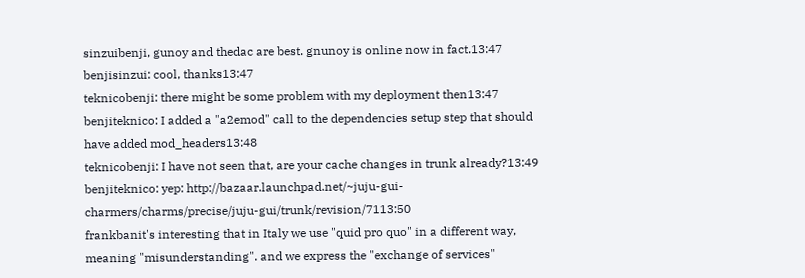sinzuibenji, gunoy and thedac are best. gnunoy is online now in fact.13:47
benjisinzui: cool, thanks13:47
teknicobenji: there might be some problem with my deployment then13:47
benjiteknico: I added a "a2emod" call to the dependencies setup step that should have added mod_headers13:48
teknicobenji: I have not seen that, are your cache changes in trunk already?13:49
benjiteknico: yep: http://bazaar.launchpad.net/~juju-gui-charmers/charms/precise/juju-gui/trunk/revision/7113:50
frankbanit's interesting that in Italy we use "quid pro quo" in a different way, meaning "misunderstanding". and we express the "exchange of services"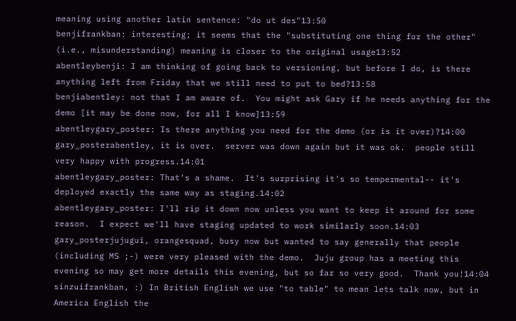meaning using another latin sentence: "do ut des"13:50
benjifrankban: interesting; it seems that the "substituting one thing for the other" (i.e., misunderstanding) meaning is closer to the original usage13:52
abentleybenji: I am thinking of going back to versioning, but before I do, is there anything left from Friday that we still need to put to bed?13:58
benjiabentley: not that I am aware of.  You might ask Gary if he needs anything for the demo [it may be done now, for all I know]13:59
abentleygary_poster: Is there anything you need for the demo (or is it over)?14:00
gary_posterabentley, it is over.  server was down again but it was ok.  people still very happy with progress.14:01
abentleygary_poster: That's a shame.  It's surprising it's so tempermental-- it's deployed exactly the same way as staging.14:02
abentleygary_poster: I'll rip it down now unless you want to keep it around for some reason.  I expect we'll have staging updated to work similarly soon.14:03
gary_posterjujugui, orangesquad, busy now but wanted to say generally that people (including MS ;-) were very pleased with the demo.  Juju group has a meeting this evening so may get more details this evening, but so far so very good.  Thank you!14:04
sinzuifrankban, :) In British English we use "to table" to mean lets talk now, but in America English the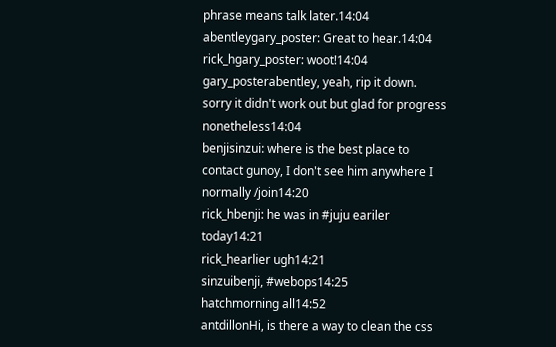phrase means talk later.14:04
abentleygary_poster: Great to hear.14:04
rick_hgary_poster: woot!14:04
gary_posterabentley, yeah, rip it down.  sorry it didn't work out but glad for progress nonetheless14:04
benjisinzui: where is the best place to contact gunoy, I don't see him anywhere I normally /join14:20
rick_hbenji: he was in #juju eariler today14:21
rick_hearlier ugh14:21
sinzuibenji, #webops14:25
hatchmorning all14:52
antdillonHi, is there a way to clean the css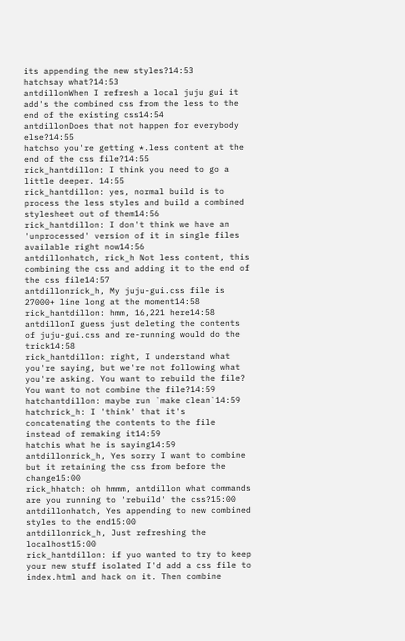its appending the new styles?14:53
hatchsay what?14:53
antdillonWhen I refresh a local juju gui it add's the combined css from the less to the end of the existing css14:54
antdillonDoes that not happen for everybody else?14:55
hatchso you're getting *.less content at the end of the css file?14:55
rick_hantdillon: I think you need to go a little deeper. 14:55
rick_hantdillon: yes, normal build is to process the less styles and build a combined stylesheet out of them14:56
rick_hantdillon: I don't think we have an 'unprocessed' version of it in single files available right now14:56
antdillonhatch, rick_h Not less content, this combining the css and adding it to the end of the css file14:57
antdillonrick_h, My juju-gui.css file is 27000+ line long at the moment14:58
rick_hantdillon: hmm, 16,221 here14:58
antdillonI guess just deleting the contents of juju-gui.css and re-running would do the trick14:58
rick_hantdillon: right, I understand what you're saying, but we're not following what you're asking. You want to rebuild the file? You want to not combine the file?14:59
hatchantdillon: maybe run `make clean`14:59
hatchrick_h: I 'think' that it's concatenating the contents to the file instead of remaking it14:59
hatchis what he is saying14:59
antdillonrick_h, Yes sorry I want to combine but it retaining the css from before the change15:00
rick_hhatch: oh hmmm, antdillon what commands are you running to 'rebuild' the css?15:00
antdillonhatch, Yes appending to new combined styles to the end15:00
antdillonrick_h, Just refreshing the localhost15:00
rick_hantdillon: if yuo wanted to try to keep your new stuff isolated I'd add a css file to index.html and hack on it. Then combine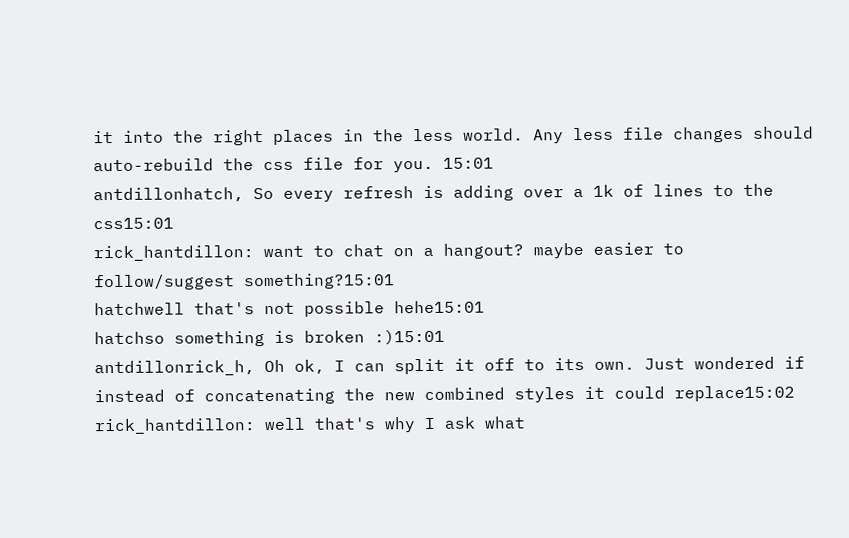it into the right places in the less world. Any less file changes should auto-rebuild the css file for you. 15:01
antdillonhatch, So every refresh is adding over a 1k of lines to the css15:01
rick_hantdillon: want to chat on a hangout? maybe easier to follow/suggest something?15:01
hatchwell that's not possible hehe15:01
hatchso something is broken :)15:01
antdillonrick_h, Oh ok, I can split it off to its own. Just wondered if instead of concatenating the new combined styles it could replace15:02
rick_hantdillon: well that's why I ask what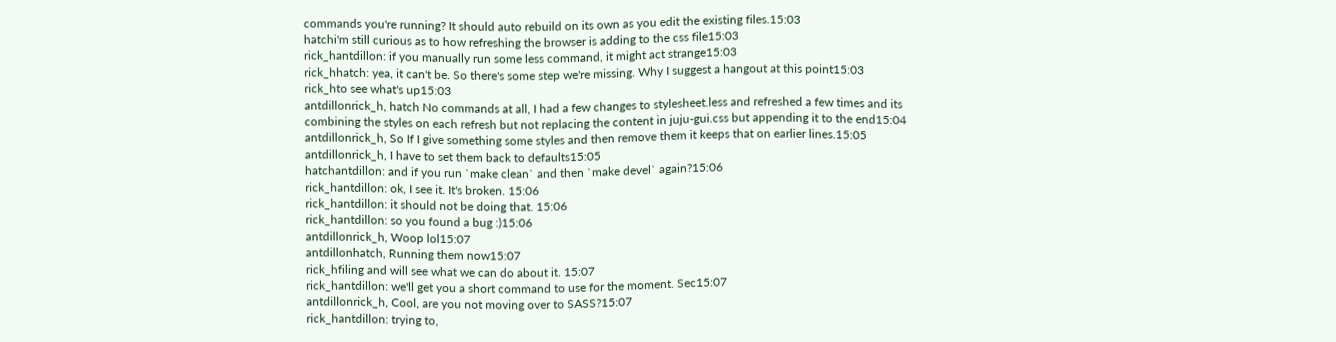commands you're running? It should auto rebuild on its own as you edit the existing files.15:03
hatchi'm still curious as to how refreshing the browser is adding to the css file15:03
rick_hantdillon: if you manually run some less command, it might act strange15:03
rick_hhatch: yea, it can't be. So there's some step we're missing. Why I suggest a hangout at this point15:03
rick_hto see what's up15:03
antdillonrick_h, hatch No commands at all, I had a few changes to stylesheet.less and refreshed a few times and its combining the styles on each refresh but not replacing the content in juju-gui.css but appending it to the end15:04
antdillonrick_h, So If I give something some styles and then remove them it keeps that on earlier lines.15:05
antdillonrick_h, I have to set them back to defaults15:05
hatchantdillon: and if you run `make clean` and then `make devel` again?15:06
rick_hantdillon: ok, I see it. It's broken. 15:06
rick_hantdillon: it should not be doing that. 15:06
rick_hantdillon: so you found a bug :)15:06
antdillonrick_h, Woop lol15:07
antdillonhatch, Running them now15:07
rick_hfiling and will see what we can do about it. 15:07
rick_hantdillon: we'll get you a short command to use for the moment. Sec15:07
antdillonrick_h, Cool, are you not moving over to SASS?15:07
rick_hantdillon: trying to,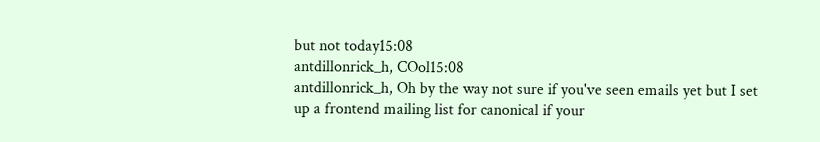but not today15:08
antdillonrick_h, COol15:08
antdillonrick_h, Oh by the way not sure if you've seen emails yet but I set up a frontend mailing list for canonical if your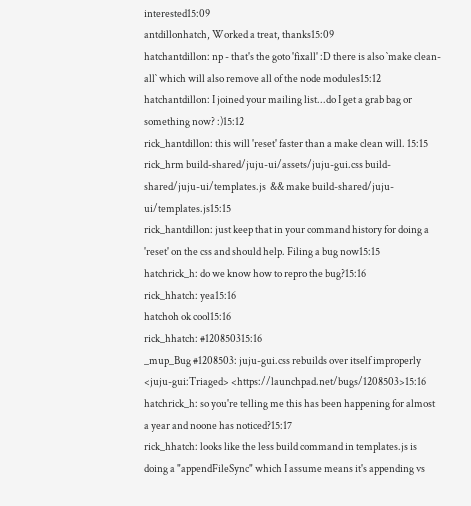interested15:09
antdillonhatch, Worked a treat, thanks15:09
hatchantdillon: np - that's the goto 'fixall' :D there is also `make clean-all` which will also remove all of the node modules15:12
hatchantdillon: I joined your mailing list...do I get a grab bag or something now? :)15:12
rick_hantdillon: this will 'reset' faster than a make clean will. 15:15
rick_hrm build-shared/juju-ui/assets/juju-gui.css build-shared/juju-ui/templates.js  && make build-shared/juju-ui/templates.js15:15
rick_hantdillon: just keep that in your command history for doing a 'reset' on the css and should help. Filing a bug now15:15
hatchrick_h: do we know how to repro the bug?15:16
rick_hhatch: yea15:16
hatchoh ok cool15:16
rick_hhatch: #120850315:16
_mup_Bug #1208503: juju-gui.css rebuilds over itself improperly <juju-gui:Triaged> <https://launchpad.net/bugs/1208503>15:16
hatchrick_h: so you're telling me this has been happening for almost a year and noone has noticed?15:17
rick_hhatch: looks like the less build command in templates.js is doing a "appendFileSync" which I assume means it's appending vs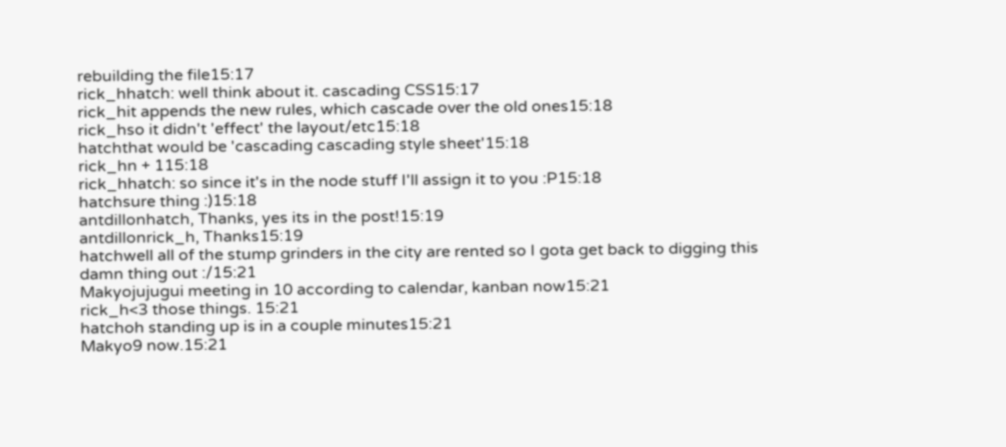rebuilding the file15:17
rick_hhatch: well think about it. cascading CSS15:17
rick_hit appends the new rules, which cascade over the old ones15:18
rick_hso it didn't 'effect' the layout/etc15:18
hatchthat would be 'cascading cascading style sheet'15:18
rick_hn + 115:18
rick_hhatch: so since it's in the node stuff I'll assign it to you :P15:18
hatchsure thing :)15:18
antdillonhatch, Thanks, yes its in the post!15:19
antdillonrick_h, Thanks15:19
hatchwell all of the stump grinders in the city are rented so I gota get back to digging this damn thing out :/15:21
Makyojujugui meeting in 10 according to calendar, kanban now15:21
rick_h<3 those things. 15:21
hatchoh standing up is in a couple minutes15:21
Makyo9 now.15:21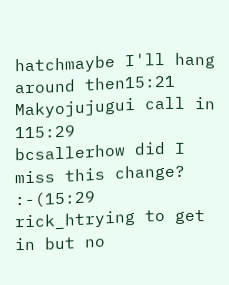hatchmaybe I'll hang around then15:21
Makyojujugui call in 115:29
bcsallerhow did I miss this change? :-(15:29
rick_htrying to get in but no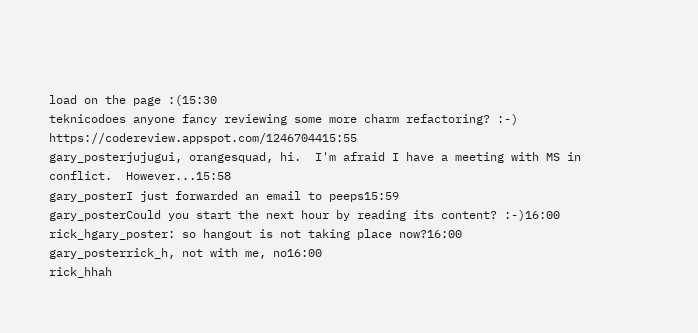load on the page :(15:30
teknicodoes anyone fancy reviewing some more charm refactoring? :-) https://codereview.appspot.com/1246704415:55
gary_posterjujugui, orangesquad, hi.  I'm afraid I have a meeting with MS in conflict.  However...15:58
gary_posterI just forwarded an email to peeps15:59
gary_posterCould you start the next hour by reading its content? :-)16:00
rick_hgary_poster: so hangout is not taking place now?16:00
gary_posterrick_h, not with me, no16:00
rick_hhah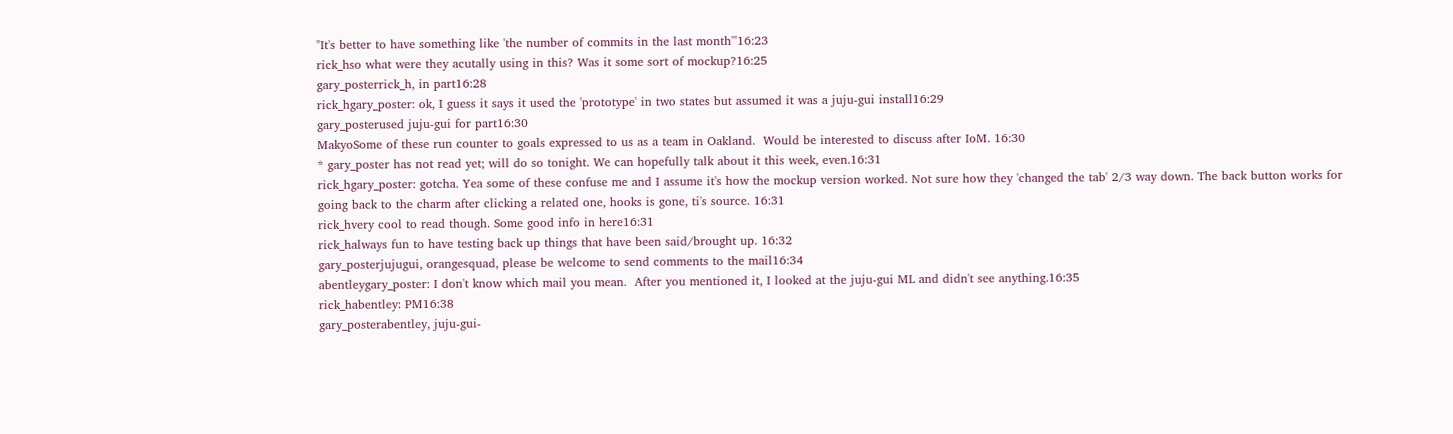"It's better to have something like 'the number of commits in the last month'"16:23
rick_hso what were they acutally using in this? Was it some sort of mockup?16:25
gary_posterrick_h, in part16:28
rick_hgary_poster: ok, I guess it says it used the 'prototype' in two states but assumed it was a juju-gui install16:29
gary_posterused juju-gui for part16:30
MakyoSome of these run counter to goals expressed to us as a team in Oakland.  Would be interested to discuss after IoM. 16:30
* gary_poster has not read yet; will do so tonight. We can hopefully talk about it this week, even.16:31
rick_hgary_poster: gotcha. Yea some of these confuse me and I assume it's how the mockup version worked. Not sure how they 'changed the tab' 2/3 way down. The back button works for going back to the charm after clicking a related one, hooks is gone, ti's source. 16:31
rick_hvery cool to read though. Some good info in here16:31
rick_halways fun to have testing back up things that have been said/brought up. 16:32
gary_posterjujugui, orangesquad, please be welcome to send comments to the mail16:34
abentleygary_poster: I don't know which mail you mean.  After you mentioned it, I looked at the juju-gui ML and didn't see anything.16:35
rick_habentley: PM16:38
gary_posterabentley, juju-gui-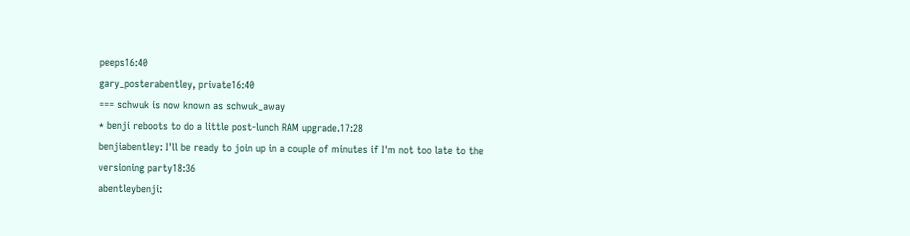peeps16:40
gary_posterabentley, private16:40
=== schwuk is now known as schwuk_away
* benji reboots to do a little post-lunch RAM upgrade.17:28
benjiabentley: I'll be ready to join up in a couple of minutes if I'm not too late to the versioning party18:36
abentleybenji: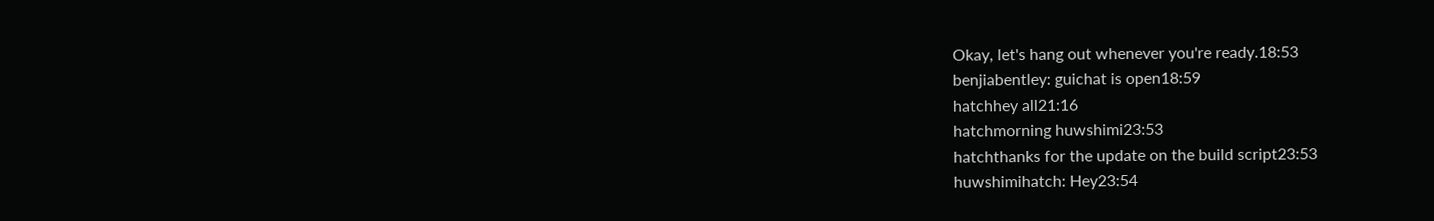Okay, let's hang out whenever you're ready.18:53
benjiabentley: guichat is open18:59
hatchhey all21:16
hatchmorning huwshimi23:53
hatchthanks for the update on the build script23:53
huwshimihatch: Hey23:54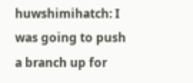huwshimihatch: I was going to push a branch up for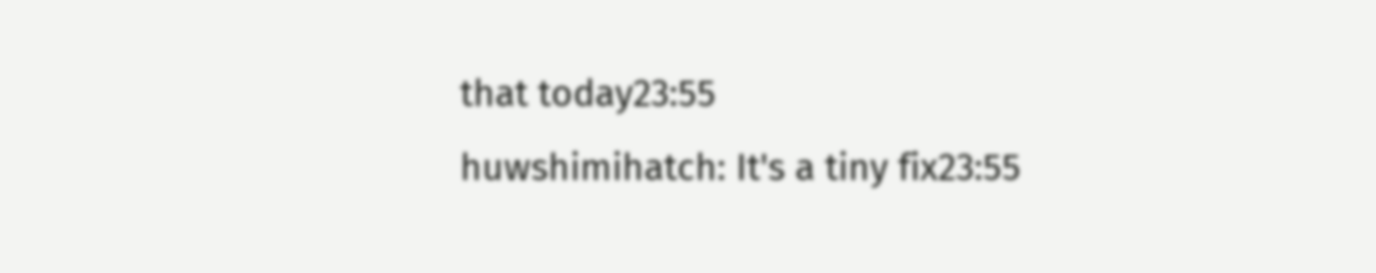that today23:55
huwshimihatch: It's a tiny fix23:55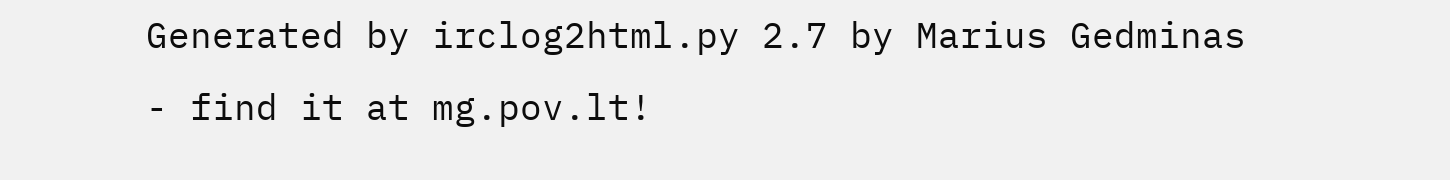Generated by irclog2html.py 2.7 by Marius Gedminas - find it at mg.pov.lt!